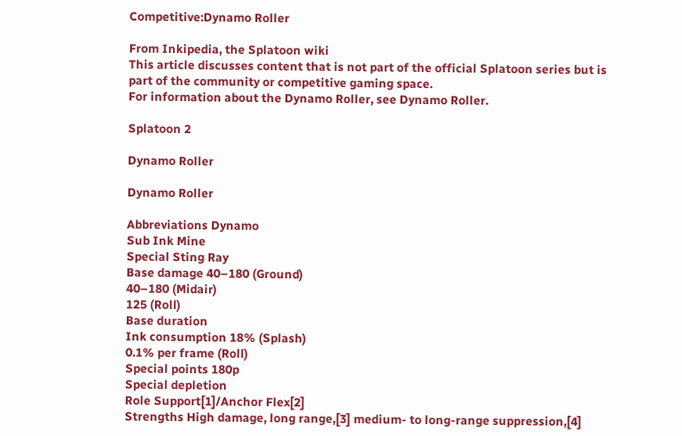Competitive:Dynamo Roller

From Inkipedia, the Splatoon wiki
This article discusses content that is not part of the official Splatoon series but is part of the community or competitive gaming space.
For information about the Dynamo Roller, see Dynamo Roller.

Splatoon 2

Dynamo Roller

Dynamo Roller

Abbreviations Dynamo
Sub Ink Mine
Special Sting Ray
Base damage 40–180 (Ground)
40–180 (Midair)
125 (Roll)
Base duration
Ink consumption 18% (Splash)
0.1% per frame (Roll)
Special points 180p
Special depletion
Role Support[1]/Anchor Flex[2]
Strengths High damage, long range,[3] medium- to long-range suppression,[4]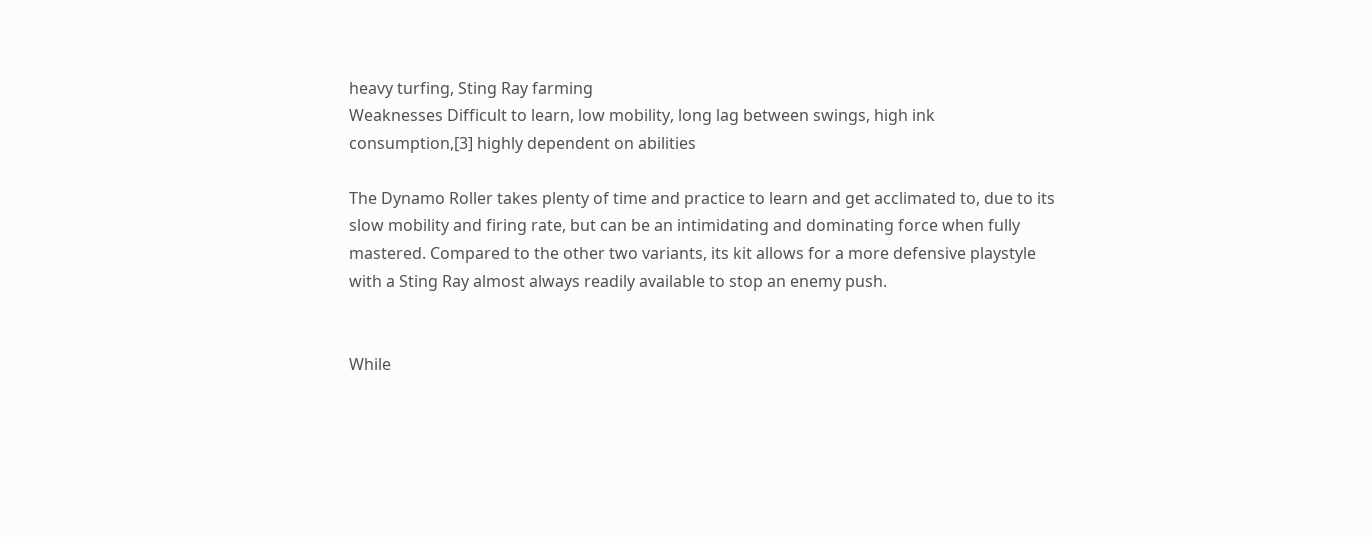heavy turfing, Sting Ray farming
Weaknesses Difficult to learn, low mobility, long lag between swings, high ink consumption,[3] highly dependent on abilities

The Dynamo Roller takes plenty of time and practice to learn and get acclimated to, due to its slow mobility and firing rate, but can be an intimidating and dominating force when fully mastered. Compared to the other two variants, its kit allows for a more defensive playstyle with a Sting Ray almost always readily available to stop an enemy push.


While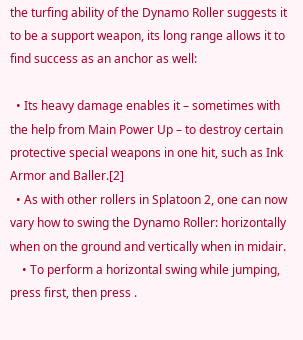the turfing ability of the Dynamo Roller suggests it to be a support weapon, its long range allows it to find success as an anchor as well:

  • Its heavy damage enables it – sometimes with the help from Main Power Up – to destroy certain protective special weapons in one hit, such as Ink Armor and Baller.[2]
  • As with other rollers in Splatoon 2, one can now vary how to swing the Dynamo Roller: horizontally when on the ground and vertically when in midair.
    • To perform a horizontal swing while jumping, press first, then press .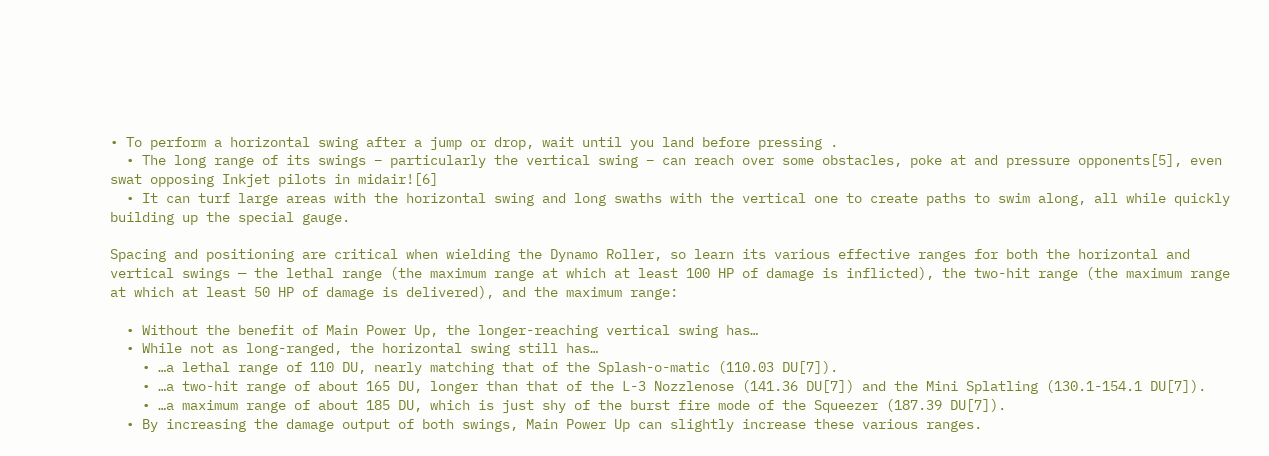• To perform a horizontal swing after a jump or drop, wait until you land before pressing .
  • The long range of its swings – particularly the vertical swing – can reach over some obstacles, poke at and pressure opponents[5], even swat opposing Inkjet pilots in midair![6]
  • It can turf large areas with the horizontal swing and long swaths with the vertical one to create paths to swim along, all while quickly building up the special gauge.

Spacing and positioning are critical when wielding the Dynamo Roller, so learn its various effective ranges for both the horizontal and vertical swings — the lethal range (the maximum range at which at least 100 HP of damage is inflicted), the two-hit range (the maximum range at which at least 50 HP of damage is delivered), and the maximum range:

  • Without the benefit of Main Power Up, the longer-reaching vertical swing has…
  • While not as long-ranged, the horizontal swing still has…
    • …a lethal range of 110 DU, nearly matching that of the Splash-o-matic (110.03 DU[7]).
    • …a two-hit range of about 165 DU, longer than that of the L-3 Nozzlenose (141.36 DU[7]) and the Mini Splatling (130.1-154.1 DU[7]).
    • …a maximum range of about 185 DU, which is just shy of the burst fire mode of the Squeezer (187.39 DU[7]).
  • By increasing the damage output of both swings, Main Power Up can slightly increase these various ranges.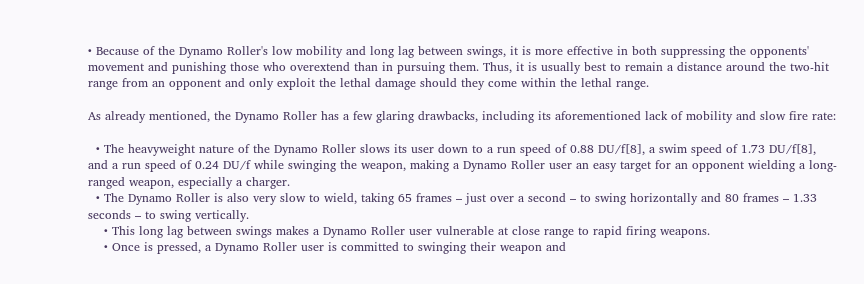• Because of the Dynamo Roller's low mobility and long lag between swings, it is more effective in both suppressing the opponents' movement and punishing those who overextend than in pursuing them. Thus, it is usually best to remain a distance around the two-hit range from an opponent and only exploit the lethal damage should they come within the lethal range.

As already mentioned, the Dynamo Roller has a few glaring drawbacks, including its aforementioned lack of mobility and slow fire rate:

  • The heavyweight nature of the Dynamo Roller slows its user down to a run speed of 0.88 DU/f[8], a swim speed of 1.73 DU/f[8], and a run speed of 0.24 DU/f while swinging the weapon, making a Dynamo Roller user an easy target for an opponent wielding a long-ranged weapon, especially a charger.
  • The Dynamo Roller is also very slow to wield, taking 65 frames – just over a second – to swing horizontally and 80 frames – 1.33 seconds – to swing vertically.
    • This long lag between swings makes a Dynamo Roller user vulnerable at close range to rapid firing weapons.
    • Once is pressed, a Dynamo Roller user is committed to swinging their weapon and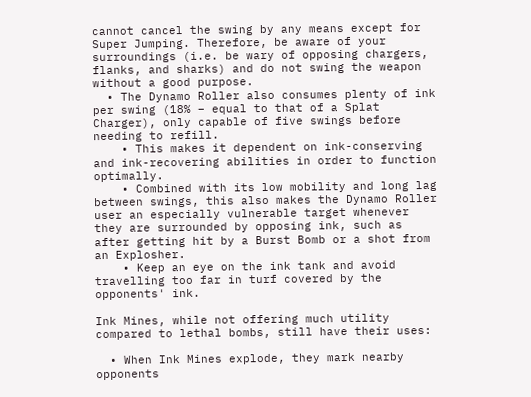cannot cancel the swing by any means except for Super Jumping. Therefore, be aware of your surroundings (i.e. be wary of opposing chargers, flanks, and sharks) and do not swing the weapon without a good purpose.
  • The Dynamo Roller also consumes plenty of ink per swing (18% – equal to that of a Splat Charger), only capable of five swings before needing to refill.
    • This makes it dependent on ink-conserving and ink-recovering abilities in order to function optimally.
    • Combined with its low mobility and long lag between swings, this also makes the Dynamo Roller user an especially vulnerable target whenever they are surrounded by opposing ink, such as after getting hit by a Burst Bomb or a shot from an Explosher.
    • Keep an eye on the ink tank and avoid travelling too far in turf covered by the opponents' ink.

Ink Mines, while not offering much utility compared to lethal bombs, still have their uses:

  • When Ink Mines explode, they mark nearby opponents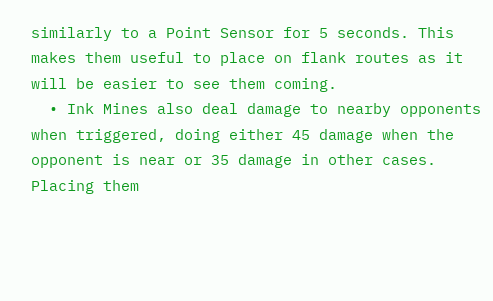similarly to a Point Sensor for 5 seconds. This makes them useful to place on flank routes as it will be easier to see them coming.
  • Ink Mines also deal damage to nearby opponents when triggered, doing either 45 damage when the opponent is near or 35 damage in other cases. Placing them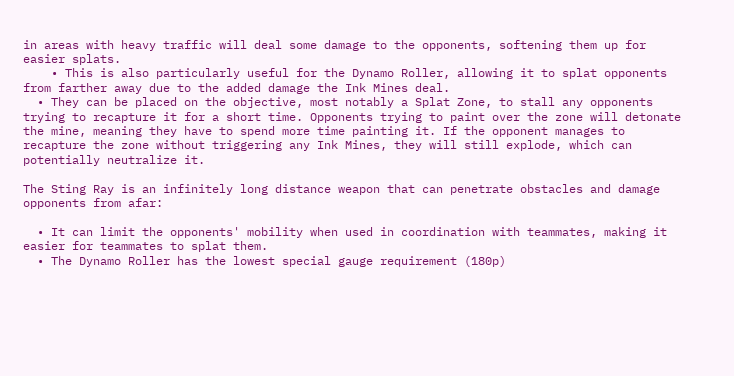in areas with heavy traffic will deal some damage to the opponents, softening them up for easier splats.
    • This is also particularly useful for the Dynamo Roller, allowing it to splat opponents from farther away due to the added damage the Ink Mines deal.
  • They can be placed on the objective, most notably a Splat Zone, to stall any opponents trying to recapture it for a short time. Opponents trying to paint over the zone will detonate the mine, meaning they have to spend more time painting it. If the opponent manages to recapture the zone without triggering any Ink Mines, they will still explode, which can potentially neutralize it.

The Sting Ray is an infinitely long distance weapon that can penetrate obstacles and damage opponents from afar:

  • It can limit the opponents' mobility when used in coordination with teammates, making it easier for teammates to splat them.
  • The Dynamo Roller has the lowest special gauge requirement (180p)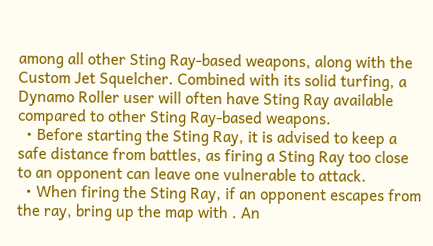among all other Sting Ray-based weapons, along with the Custom Jet Squelcher. Combined with its solid turfing, a Dynamo Roller user will often have Sting Ray available compared to other Sting Ray-based weapons.
  • Before starting the Sting Ray, it is advised to keep a safe distance from battles, as firing a Sting Ray too close to an opponent can leave one vulnerable to attack.
  • When firing the Sting Ray, if an opponent escapes from the ray, bring up the map with . An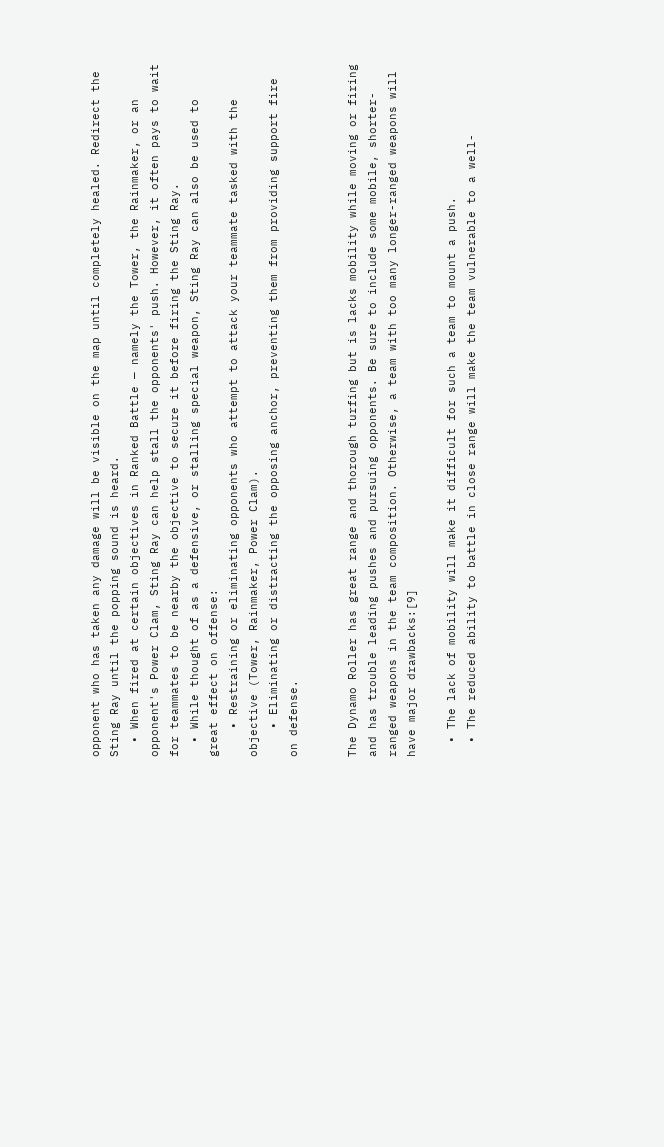opponent who has taken any damage will be visible on the map until completely healed. Redirect the Sting Ray until the popping sound is heard.
  • When fired at certain objectives in Ranked Battle — namely the Tower, the Rainmaker, or an opponent's Power Clam, Sting Ray can help stall the opponents' push. However, it often pays to wait for teammates to be nearby the objective to secure it before firing the Sting Ray.
  • While thought of as a defensive, or stalling special weapon, Sting Ray can also be used to great effect on offense:
    • Restraining or eliminating opponents who attempt to attack your teammate tasked with the objective (Tower, Rainmaker, Power Clam).
    • Eliminating or distracting the opposing anchor, preventing them from providing support fire on defense.


The Dynamo Roller has great range and thorough turfing but is lacks mobility while moving or firing and has trouble leading pushes and pursuing opponents. Be sure to include some mobile, shorter-ranged weapons in the team composition. Otherwise, a team with too many longer-ranged weapons will have major drawbacks:[9]

  • The lack of mobility will make it difficult for such a team to mount a push.
  • The reduced ability to battle in close range will make the team vulnerable to a well-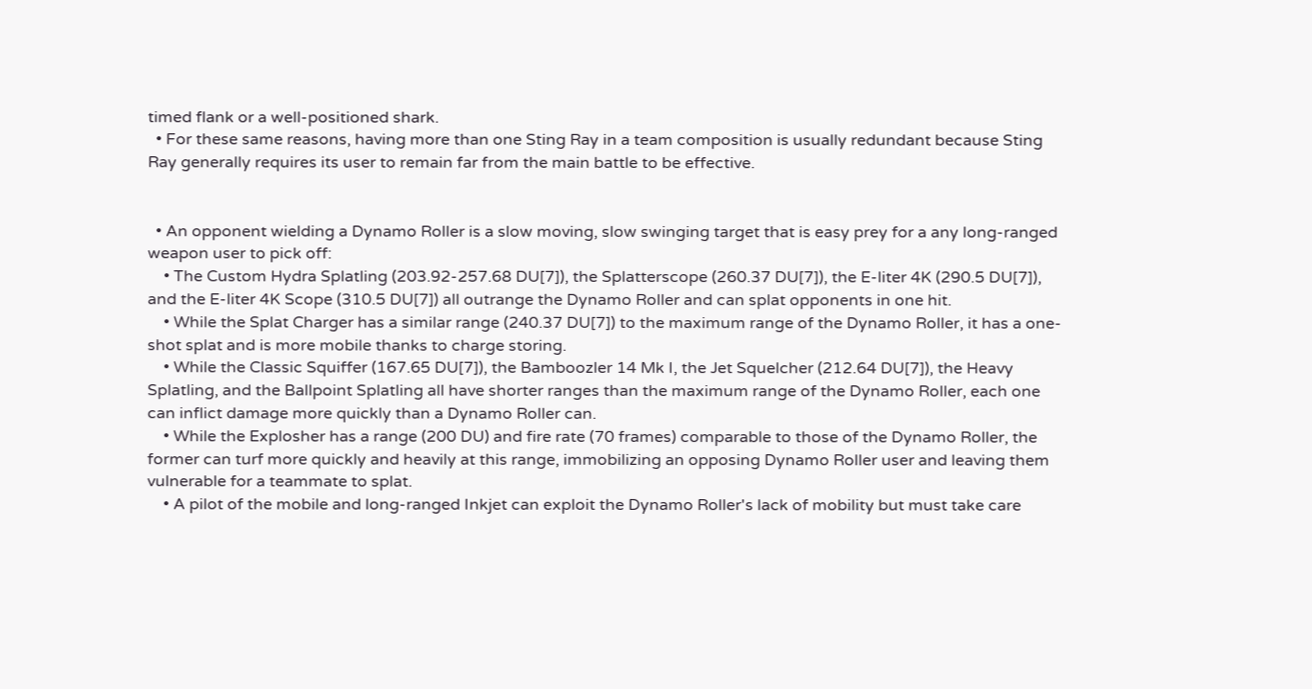timed flank or a well-positioned shark.
  • For these same reasons, having more than one Sting Ray in a team composition is usually redundant because Sting Ray generally requires its user to remain far from the main battle to be effective.


  • An opponent wielding a Dynamo Roller is a slow moving, slow swinging target that is easy prey for a any long-ranged weapon user to pick off:
    • The Custom Hydra Splatling (203.92-257.68 DU[7]), the Splatterscope (260.37 DU[7]), the E-liter 4K (290.5 DU[7]), and the E-liter 4K Scope (310.5 DU[7]) all outrange the Dynamo Roller and can splat opponents in one hit.
    • While the Splat Charger has a similar range (240.37 DU[7]) to the maximum range of the Dynamo Roller, it has a one-shot splat and is more mobile thanks to charge storing.
    • While the Classic Squiffer (167.65 DU[7]), the Bamboozler 14 Mk I, the Jet Squelcher (212.64 DU[7]), the Heavy Splatling, and the Ballpoint Splatling all have shorter ranges than the maximum range of the Dynamo Roller, each one can inflict damage more quickly than a Dynamo Roller can.
    • While the Explosher has a range (200 DU) and fire rate (70 frames) comparable to those of the Dynamo Roller, the former can turf more quickly and heavily at this range, immobilizing an opposing Dynamo Roller user and leaving them vulnerable for a teammate to splat.
    • A pilot of the mobile and long-ranged Inkjet can exploit the Dynamo Roller's lack of mobility but must take care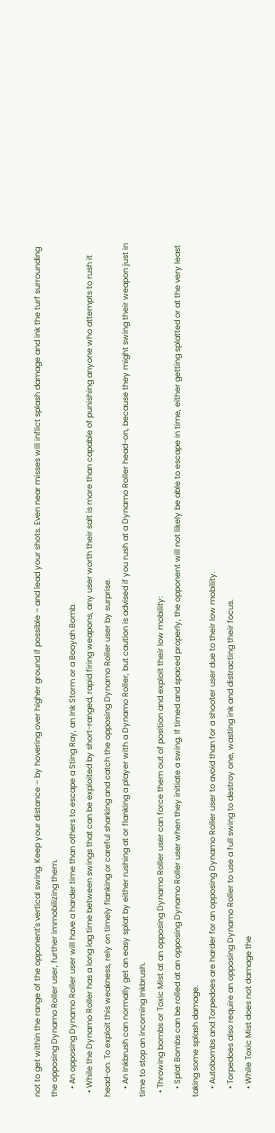not to get within the range of the opponent's vertical swing. Keep your distance – by hovering over higher ground if possible – and lead your shots. Even near misses will inflict splash damage and ink the turf surrounding the opposing Dynamo Roller user, further immobilizing them.
    • An opposing Dynamo Roller user will have a harder time than others to escape a Sting Ray, an Ink Storm or a Booyah Bomb.
  • While the Dynamo Roller has a long lag time between swings that can be exploited by short-ranged, rapid firing weapons, any user worth their salt is more than capable of punishing anyone who attempts to rush it head-on. To exploit this weakness, rely on timely flanking or careful sharking and catch the opposing Dynamo Roller user by surprise.
    • An Inkbrush can normally get an easy splat by either rushing at or flanking a player with a Dynamo Roller, but caution is advised if you rush at a Dynamo Roller head-on, because they might swing their weapon just in time to stop an incoming Inkbrush.
  • Throwing bombs or Toxic Mist at an opposing Dynamo Roller user can force them out of position and exploit their low mobility:
    • Splat Bombs can be rolled at an opposing Dynamo Roller user when they initiate a swing. If timed and spaced properly, the opponent will not likely be able to escape in time, either getting splatted or at the very least taking some splash damage.
    • Autobombs and Torpedoes are harder for an opposing Dynamo Roller user to avoid than for a shooter user due to their low mobility.
    • Torpedoes also require an opposing Dynamo Roller to use a full swing to destroy one, wasting ink and distracting their focus.
    • While Toxic Mist does not damage the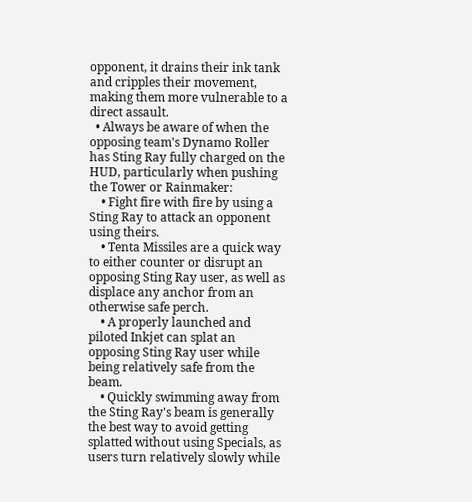opponent, it drains their ink tank and cripples their movement, making them more vulnerable to a direct assault.
  • Always be aware of when the opposing team's Dynamo Roller has Sting Ray fully charged on the HUD, particularly when pushing the Tower or Rainmaker:
    • Fight fire with fire by using a Sting Ray to attack an opponent using theirs.
    • Tenta Missiles are a quick way to either counter or disrupt an opposing Sting Ray user, as well as displace any anchor from an otherwise safe perch.
    • A properly launched and piloted Inkjet can splat an opposing Sting Ray user while being relatively safe from the beam.
    • Quickly swimming away from the Sting Ray's beam is generally the best way to avoid getting splatted without using Specials, as users turn relatively slowly while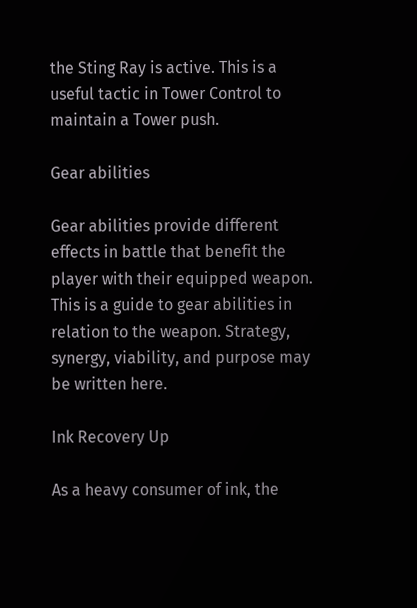the Sting Ray is active. This is a useful tactic in Tower Control to maintain a Tower push.

Gear abilities

Gear abilities provide different effects in battle that benefit the player with their equipped weapon. This is a guide to gear abilities in relation to the weapon. Strategy, synergy, viability, and purpose may be written here.

Ink Recovery Up

As a heavy consumer of ink, the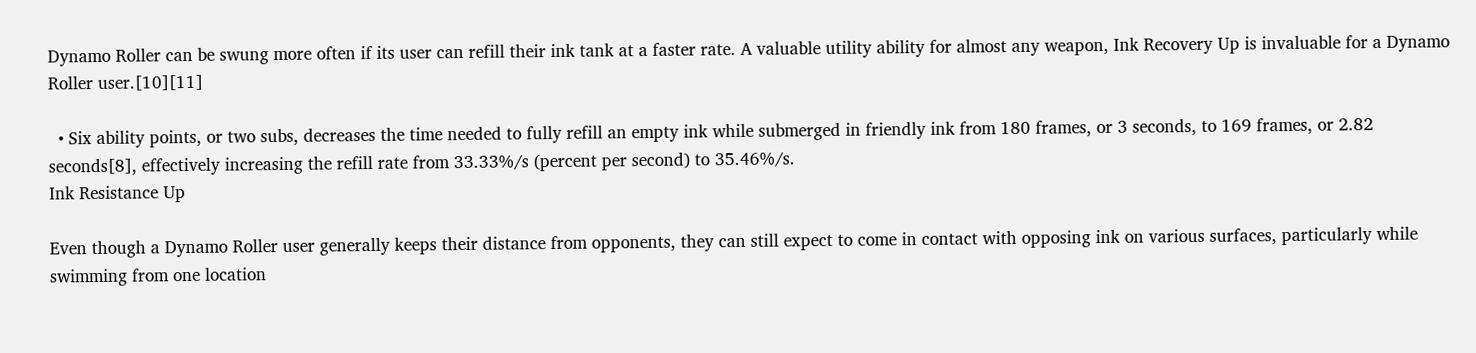Dynamo Roller can be swung more often if its user can refill their ink tank at a faster rate. A valuable utility ability for almost any weapon, Ink Recovery Up is invaluable for a Dynamo Roller user.[10][11]

  • Six ability points, or two subs, decreases the time needed to fully refill an empty ink while submerged in friendly ink from 180 frames, or 3 seconds, to 169 frames, or 2.82 seconds[8], effectively increasing the refill rate from 33.33%/s (percent per second) to 35.46%/s.
Ink Resistance Up

Even though a Dynamo Roller user generally keeps their distance from opponents, they can still expect to come in contact with opposing ink on various surfaces, particularly while swimming from one location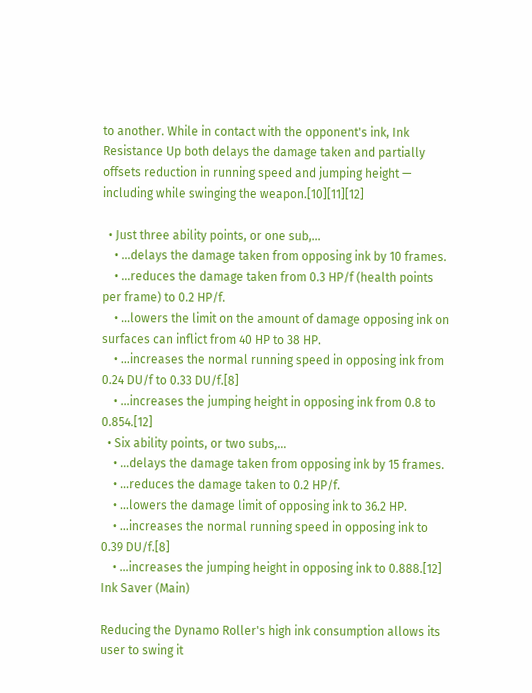to another. While in contact with the opponent's ink, Ink Resistance Up both delays the damage taken and partially offsets reduction in running speed and jumping height — including while swinging the weapon.[10][11][12]

  • Just three ability points, or one sub,…
    • …delays the damage taken from opposing ink by 10 frames.
    • …reduces the damage taken from 0.3 HP/f (health points per frame) to 0.2 HP/f.
    • …lowers the limit on the amount of damage opposing ink on surfaces can inflict from 40 HP to 38 HP.
    • …increases the normal running speed in opposing ink from 0.24 DU/f to 0.33 DU/f.[8]
    • …increases the jumping height in opposing ink from 0.8 to 0.854.[12]
  • Six ability points, or two subs,…
    • …delays the damage taken from opposing ink by 15 frames.
    • …reduces the damage taken to 0.2 HP/f.
    • …lowers the damage limit of opposing ink to 36.2 HP.
    • …increases the normal running speed in opposing ink to 0.39 DU/f.[8]
    • …increases the jumping height in opposing ink to 0.888.[12]
Ink Saver (Main)

Reducing the Dynamo Roller's high ink consumption allows its user to swing it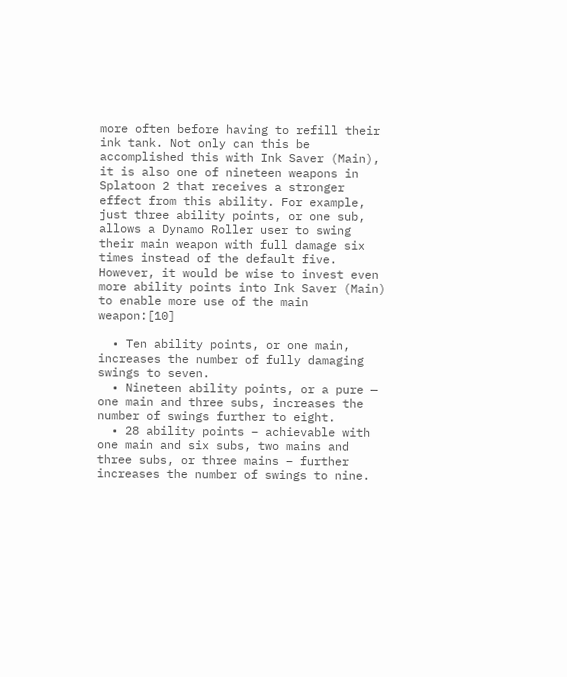more often before having to refill their ink tank. Not only can this be accomplished this with Ink Saver (Main), it is also one of nineteen weapons in Splatoon 2 that receives a stronger effect from this ability. For example, just three ability points, or one sub, allows a Dynamo Roller user to swing their main weapon with full damage six times instead of the default five. However, it would be wise to invest even more ability points into Ink Saver (Main) to enable more use of the main weapon:[10]

  • Ten ability points, or one main, increases the number of fully damaging swings to seven.
  • Nineteen ability points, or a pure — one main and three subs, increases the number of swings further to eight.
  • 28 ability points – achievable with one main and six subs, two mains and three subs, or three mains – further increases the number of swings to nine.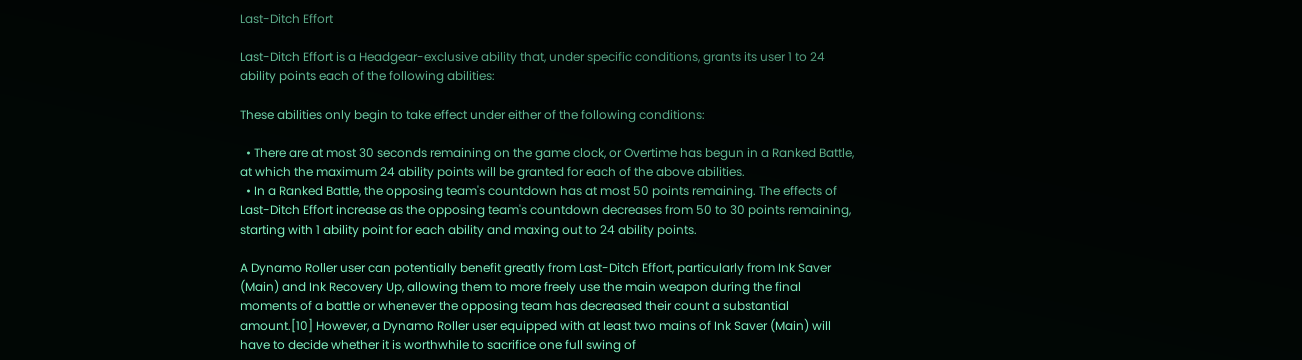Last-Ditch Effort

Last-Ditch Effort is a Headgear-exclusive ability that, under specific conditions, grants its user 1 to 24 ability points each of the following abilities:

These abilities only begin to take effect under either of the following conditions:

  • There are at most 30 seconds remaining on the game clock, or Overtime has begun in a Ranked Battle, at which the maximum 24 ability points will be granted for each of the above abilities.
  • In a Ranked Battle, the opposing team's countdown has at most 50 points remaining. The effects of Last-Ditch Effort increase as the opposing team's countdown decreases from 50 to 30 points remaining, starting with 1 ability point for each ability and maxing out to 24 ability points.

A Dynamo Roller user can potentially benefit greatly from Last-Ditch Effort, particularly from Ink Saver (Main) and Ink Recovery Up, allowing them to more freely use the main weapon during the final moments of a battle or whenever the opposing team has decreased their count a substantial amount.[10] However, a Dynamo Roller user equipped with at least two mains of Ink Saver (Main) will have to decide whether it is worthwhile to sacrifice one full swing of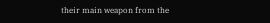their main weapon from the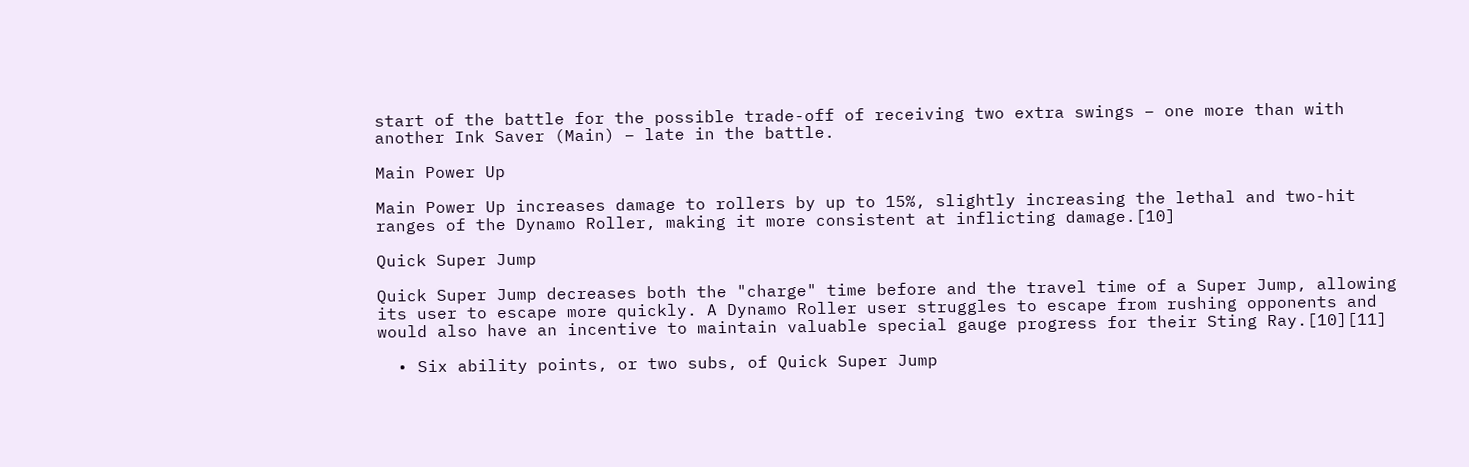start of the battle for the possible trade-off of receiving two extra swings – one more than with another Ink Saver (Main) – late in the battle.

Main Power Up

Main Power Up increases damage to rollers by up to 15%, slightly increasing the lethal and two-hit ranges of the Dynamo Roller, making it more consistent at inflicting damage.[10]

Quick Super Jump

Quick Super Jump decreases both the "charge" time before and the travel time of a Super Jump, allowing its user to escape more quickly. A Dynamo Roller user struggles to escape from rushing opponents and would also have an incentive to maintain valuable special gauge progress for their Sting Ray.[10][11]

  • Six ability points, or two subs, of Quick Super Jump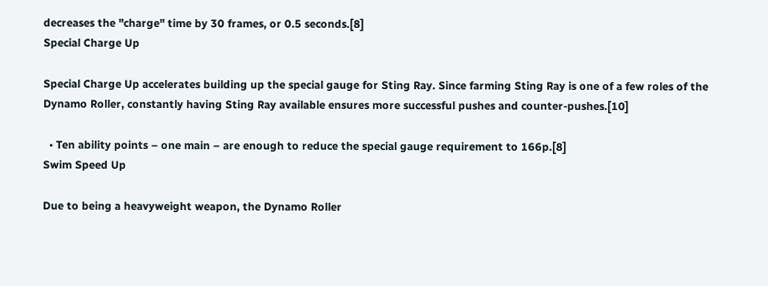decreases the "charge" time by 30 frames, or 0.5 seconds.[8]
Special Charge Up

Special Charge Up accelerates building up the special gauge for Sting Ray. Since farming Sting Ray is one of a few roles of the Dynamo Roller, constantly having Sting Ray available ensures more successful pushes and counter-pushes.[10]

  • Ten ability points – one main – are enough to reduce the special gauge requirement to 166p.[8]
Swim Speed Up

Due to being a heavyweight weapon, the Dynamo Roller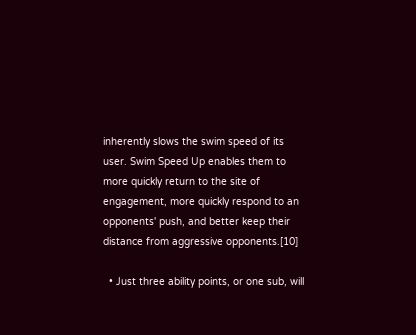inherently slows the swim speed of its user. Swim Speed Up enables them to more quickly return to the site of engagement, more quickly respond to an opponents' push, and better keep their distance from aggressive opponents.[10]

  • Just three ability points, or one sub, will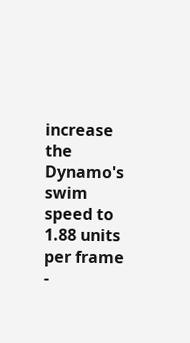increase the Dynamo's swim speed to 1.88 units per frame -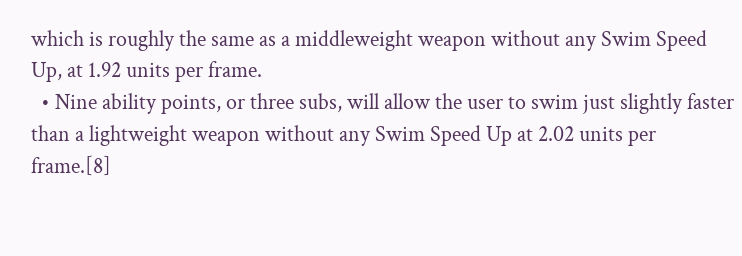which is roughly the same as a middleweight weapon without any Swim Speed Up, at 1.92 units per frame.
  • Nine ability points, or three subs, will allow the user to swim just slightly faster than a lightweight weapon without any Swim Speed Up at 2.02 units per frame.[8]